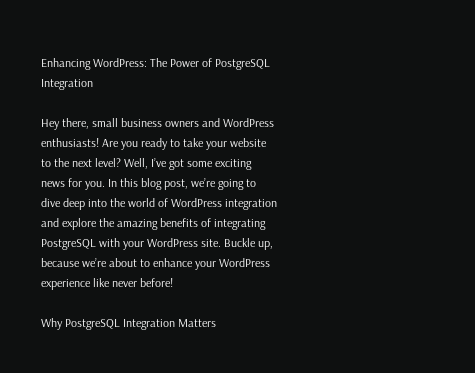Enhancing WordPress: The Power of PostgreSQL Integration

Hey there, small business owners and WordPress enthusiasts! Are you ready to take your website to the next level? Well, I’ve got some exciting news for you. In this blog post, we’re going to dive deep into the world of WordPress integration and explore the amazing benefits of integrating PostgreSQL with your WordPress site. Buckle up, because we’re about to enhance your WordPress experience like never before!

Why PostgreSQL Integration Matters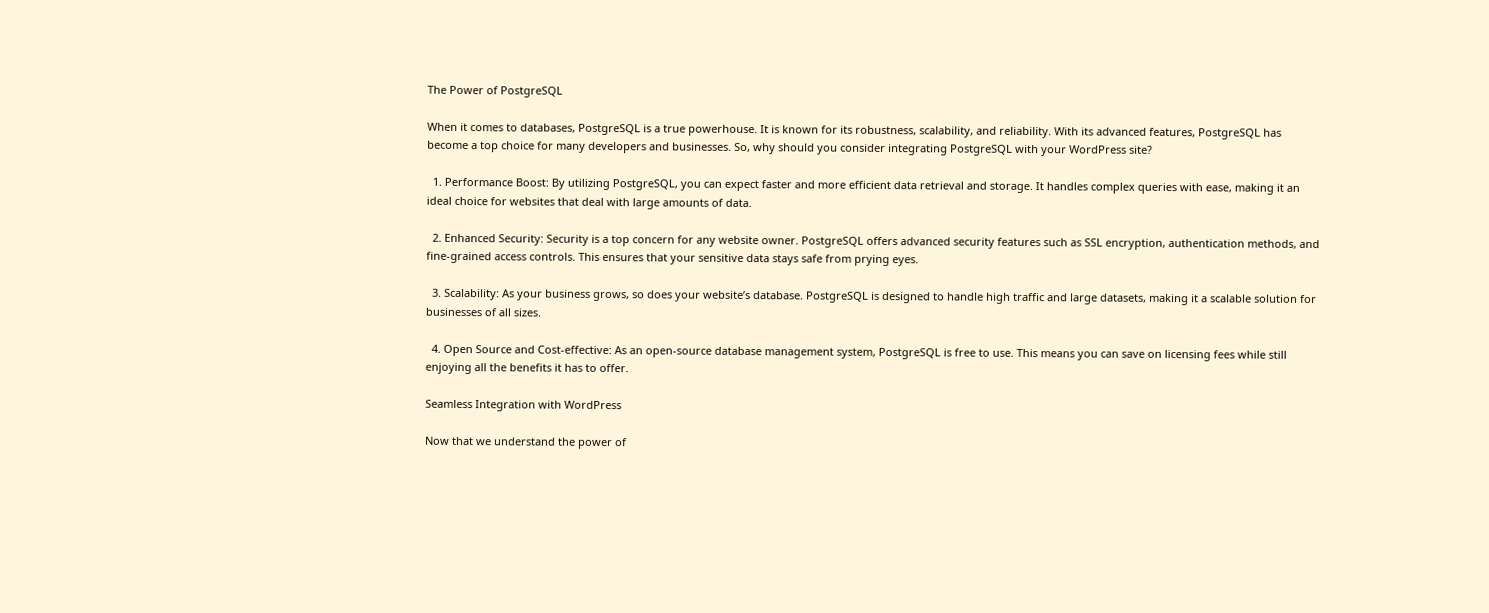The Power of PostgreSQL

When it comes to databases, PostgreSQL is a true powerhouse. It is known for its robustness, scalability, and reliability. With its advanced features, PostgreSQL has become a top choice for many developers and businesses. So, why should you consider integrating PostgreSQL with your WordPress site?

  1. Performance Boost: By utilizing PostgreSQL, you can expect faster and more efficient data retrieval and storage. It handles complex queries with ease, making it an ideal choice for websites that deal with large amounts of data.

  2. Enhanced Security: Security is a top concern for any website owner. PostgreSQL offers advanced security features such as SSL encryption, authentication methods, and fine-grained access controls. This ensures that your sensitive data stays safe from prying eyes.

  3. Scalability: As your business grows, so does your website’s database. PostgreSQL is designed to handle high traffic and large datasets, making it a scalable solution for businesses of all sizes.

  4. Open Source and Cost-effective: As an open-source database management system, PostgreSQL is free to use. This means you can save on licensing fees while still enjoying all the benefits it has to offer.

Seamless Integration with WordPress

Now that we understand the power of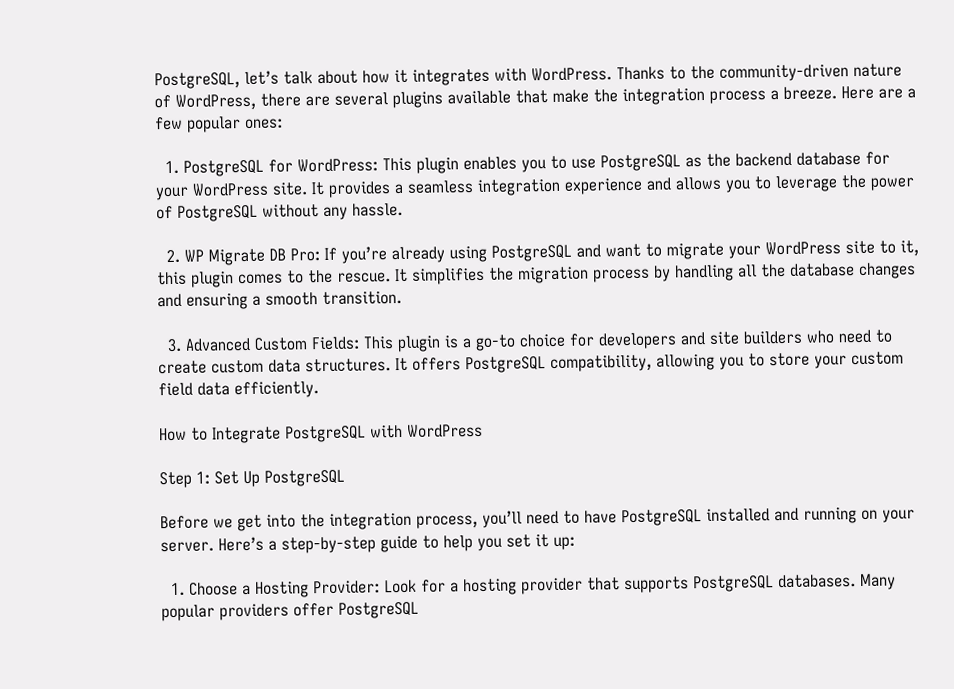PostgreSQL, let’s talk about how it integrates with WordPress. Thanks to the community-driven nature of WordPress, there are several plugins available that make the integration process a breeze. Here are a few popular ones:

  1. PostgreSQL for WordPress: This plugin enables you to use PostgreSQL as the backend database for your WordPress site. It provides a seamless integration experience and allows you to leverage the power of PostgreSQL without any hassle.

  2. WP Migrate DB Pro: If you’re already using PostgreSQL and want to migrate your WordPress site to it, this plugin comes to the rescue. It simplifies the migration process by handling all the database changes and ensuring a smooth transition.

  3. Advanced Custom Fields: This plugin is a go-to choice for developers and site builders who need to create custom data structures. It offers PostgreSQL compatibility, allowing you to store your custom field data efficiently.

How to Integrate PostgreSQL with WordPress

Step 1: Set Up PostgreSQL

Before we get into the integration process, you’ll need to have PostgreSQL installed and running on your server. Here’s a step-by-step guide to help you set it up:

  1. Choose a Hosting Provider: Look for a hosting provider that supports PostgreSQL databases. Many popular providers offer PostgreSQL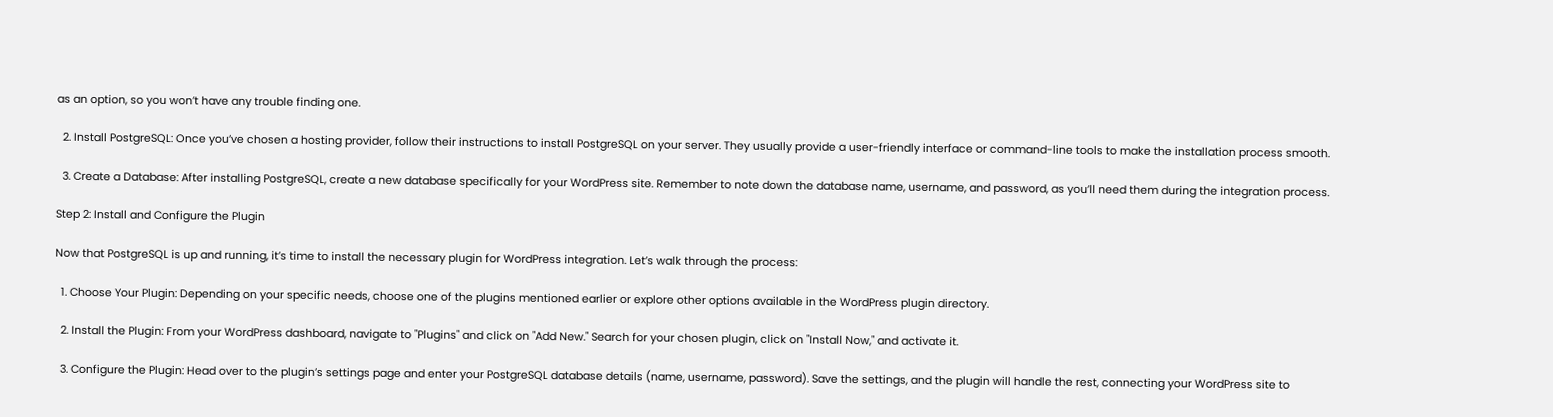as an option, so you won’t have any trouble finding one.

  2. Install PostgreSQL: Once you’ve chosen a hosting provider, follow their instructions to install PostgreSQL on your server. They usually provide a user-friendly interface or command-line tools to make the installation process smooth.

  3. Create a Database: After installing PostgreSQL, create a new database specifically for your WordPress site. Remember to note down the database name, username, and password, as you’ll need them during the integration process.

Step 2: Install and Configure the Plugin

Now that PostgreSQL is up and running, it’s time to install the necessary plugin for WordPress integration. Let’s walk through the process:

  1. Choose Your Plugin: Depending on your specific needs, choose one of the plugins mentioned earlier or explore other options available in the WordPress plugin directory.

  2. Install the Plugin: From your WordPress dashboard, navigate to "Plugins" and click on "Add New." Search for your chosen plugin, click on "Install Now," and activate it.

  3. Configure the Plugin: Head over to the plugin’s settings page and enter your PostgreSQL database details (name, username, password). Save the settings, and the plugin will handle the rest, connecting your WordPress site to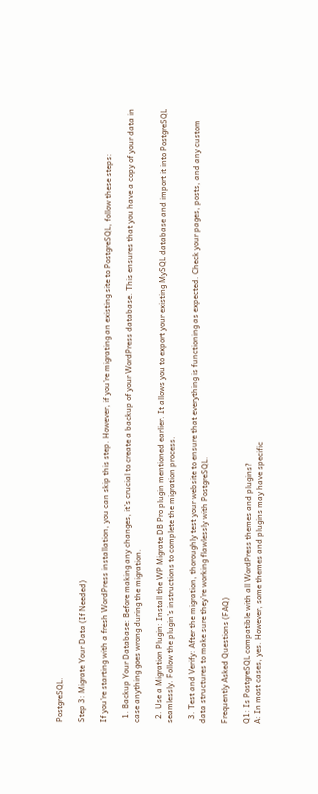PostgreSQL.

Step 3: Migrate Your Data (If Needed)

If you’re starting with a fresh WordPress installation, you can skip this step. However, if you’re migrating an existing site to PostgreSQL, follow these steps:

  1. Backup Your Database: Before making any changes, it’s crucial to create a backup of your WordPress database. This ensures that you have a copy of your data in case anything goes wrong during the migration.

  2. Use a Migration Plugin: Install the WP Migrate DB Pro plugin mentioned earlier. It allows you to export your existing MySQL database and import it into PostgreSQL seamlessly. Follow the plugin’s instructions to complete the migration process.

  3. Test and Verify: After the migration, thoroughly test your website to ensure that everything is functioning as expected. Check your pages, posts, and any custom data structures to make sure they’re working flawlessly with PostgreSQL.

Frequently Asked Questions (FAQ)

Q1: Is PostgreSQL compatible with all WordPress themes and plugins?
A: In most cases, yes. However, some themes and plugins may have specific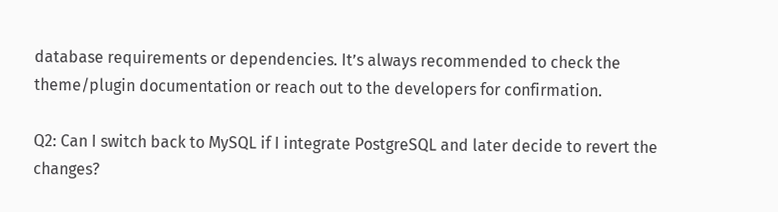database requirements or dependencies. It’s always recommended to check the theme/plugin documentation or reach out to the developers for confirmation.

Q2: Can I switch back to MySQL if I integrate PostgreSQL and later decide to revert the changes?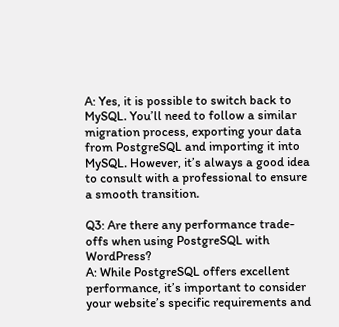A: Yes, it is possible to switch back to MySQL. You’ll need to follow a similar migration process, exporting your data from PostgreSQL and importing it into MySQL. However, it’s always a good idea to consult with a professional to ensure a smooth transition.

Q3: Are there any performance trade-offs when using PostgreSQL with WordPress?
A: While PostgreSQL offers excellent performance, it’s important to consider your website’s specific requirements and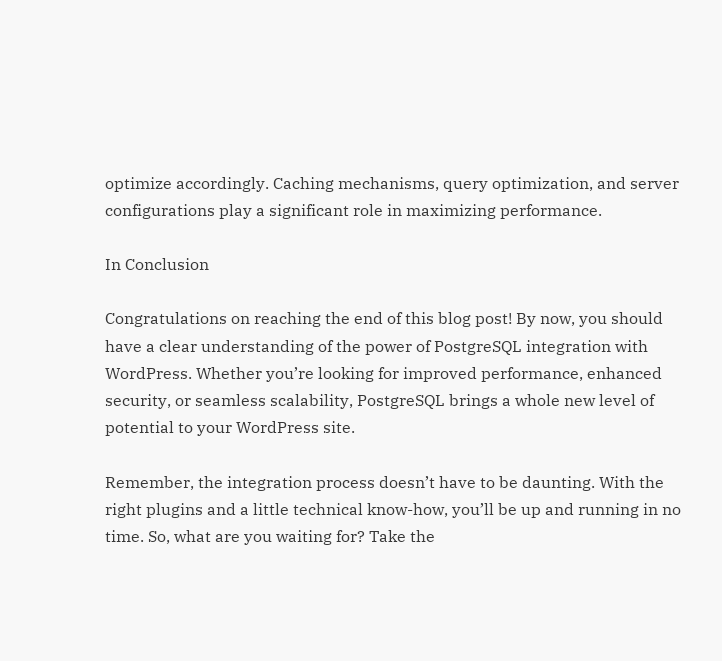optimize accordingly. Caching mechanisms, query optimization, and server configurations play a significant role in maximizing performance.

In Conclusion

Congratulations on reaching the end of this blog post! By now, you should have a clear understanding of the power of PostgreSQL integration with WordPress. Whether you’re looking for improved performance, enhanced security, or seamless scalability, PostgreSQL brings a whole new level of potential to your WordPress site.

Remember, the integration process doesn’t have to be daunting. With the right plugins and a little technical know-how, you’ll be up and running in no time. So, what are you waiting for? Take the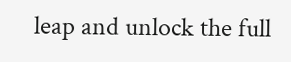leap and unlock the full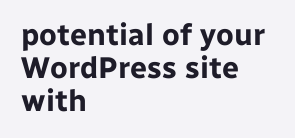potential of your WordPress site with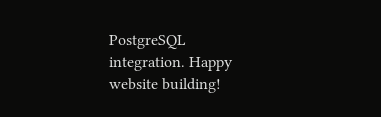PostgreSQL integration. Happy website building!